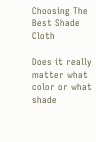Choosing The Best Shade Cloth

Does it really matter what color or what shade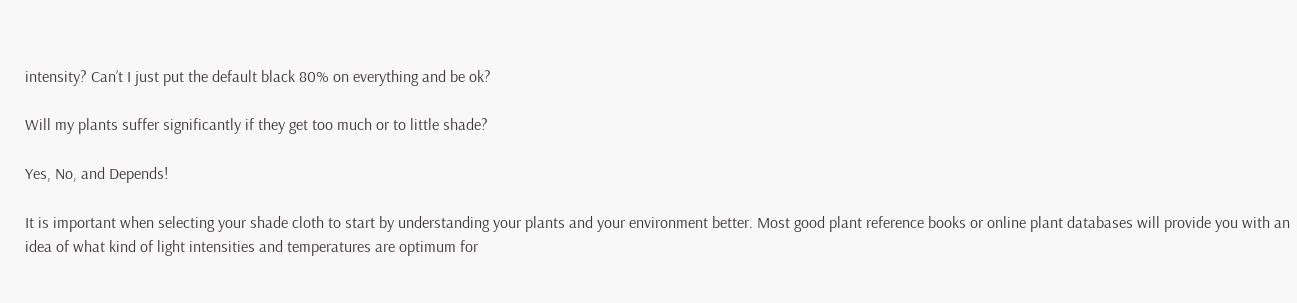intensity? Can’t I just put the default black 80% on everything and be ok?

Will my plants suffer significantly if they get too much or to little shade?

Yes, No, and Depends!

It is important when selecting your shade cloth to start by understanding your plants and your environment better. Most good plant reference books or online plant databases will provide you with an idea of what kind of light intensities and temperatures are optimum for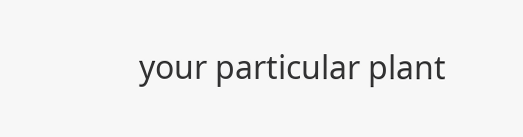your particular plant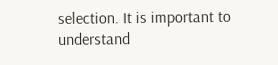selection. It is important to understand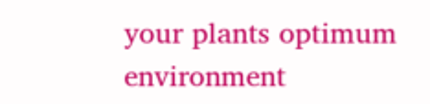your plants optimum environment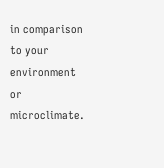in comparison to your environment or microclimate.